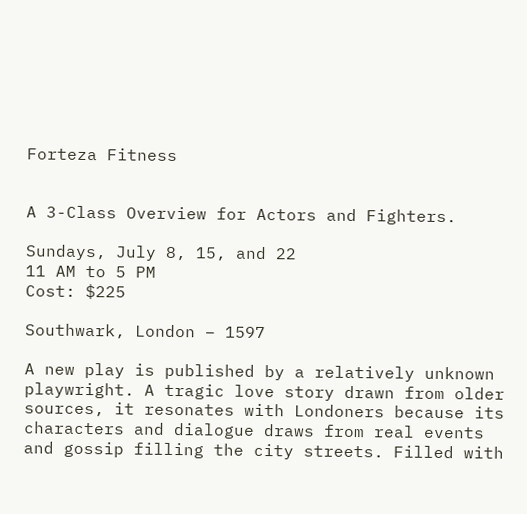Forteza Fitness


A 3-Class Overview for Actors and Fighters.

Sundays, July 8, 15, and 22
11 AM to 5 PM
Cost: $225

Southwark, London – 1597

A new play is published by a relatively unknown playwright. A tragic love story drawn from older sources, it resonates with Londoners because its characters and dialogue draws from real events and gossip filling the city streets. Filled with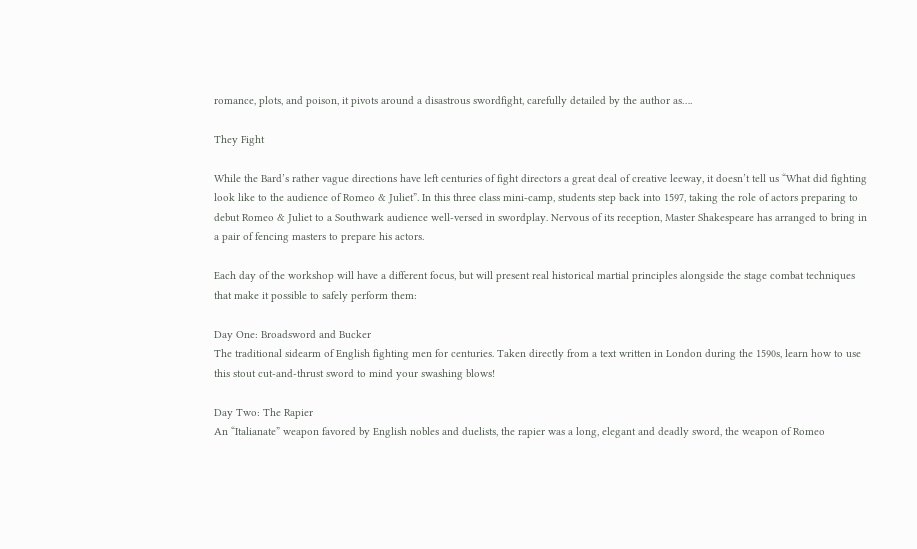romance, plots, and poison, it pivots around a disastrous swordfight, carefully detailed by the author as….

They Fight

While the Bard’s rather vague directions have left centuries of fight directors a great deal of creative leeway, it doesn’t tell us “What did fighting look like to the audience of Romeo & Juliet”. In this three class mini-camp, students step back into 1597, taking the role of actors preparing to debut Romeo & Juliet to a Southwark audience well-versed in swordplay. Nervous of its reception, Master Shakespeare has arranged to bring in a pair of fencing masters to prepare his actors.

Each day of the workshop will have a different focus, but will present real historical martial principles alongside the stage combat techniques that make it possible to safely perform them:

Day One: Broadsword and Bucker
The traditional sidearm of English fighting men for centuries. Taken directly from a text written in London during the 1590s, learn how to use this stout cut-and-thrust sword to mind your swashing blows!

Day Two: The Rapier
An “Italianate” weapon favored by English nobles and duelists, the rapier was a long, elegant and deadly sword, the weapon of Romeo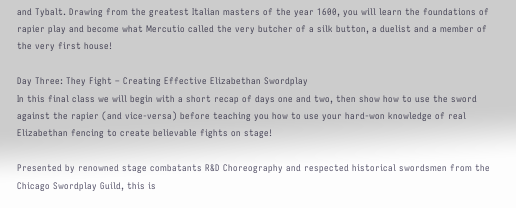and Tybalt. Drawing from the greatest Italian masters of the year 1600, you will learn the foundations of rapier play and become what Mercutio called the very butcher of a silk button, a duelist and a member of the very first house!

Day Three: They Fight – Creating Effective Elizabethan Swordplay
In this final class we will begin with a short recap of days one and two, then show how to use the sword against the rapier (and vice-versa) before teaching you how to use your hard-won knowledge of real Elizabethan fencing to create believable fights on stage!

Presented by renowned stage combatants R&D Choreography and respected historical swordsmen from the Chicago Swordplay Guild, this is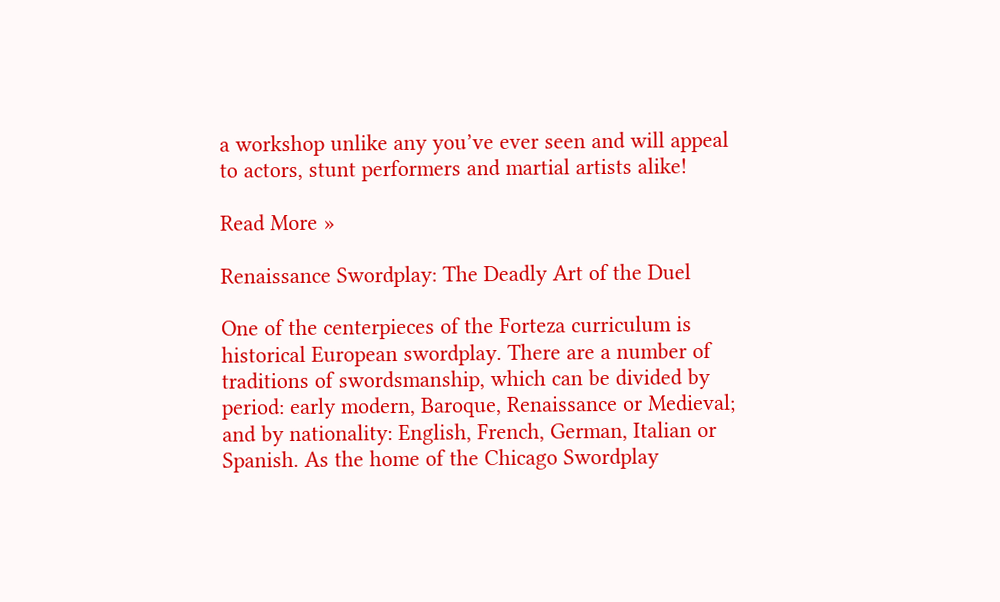a workshop unlike any you’ve ever seen and will appeal to actors, stunt performers and martial artists alike!

Read More »

Renaissance Swordplay: The Deadly Art of the Duel

One of the centerpieces of the Forteza curriculum is historical European swordplay. There are a number of traditions of swordsmanship, which can be divided by period: early modern, Baroque, Renaissance or Medieval; and by nationality: English, French, German, Italian or Spanish. As the home of the Chicago Swordplay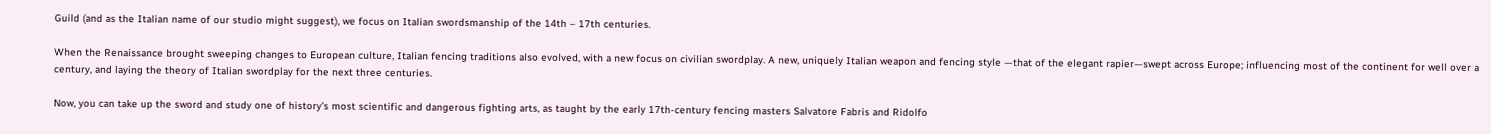Guild (and as the Italian name of our studio might suggest), we focus on Italian swordsmanship of the 14th – 17th centuries.

When the Renaissance brought sweeping changes to European culture, Italian fencing traditions also evolved, with a new focus on civilian swordplay. A new, uniquely Italian weapon and fencing style —that of the elegant rapier—swept across Europe; influencing most of the continent for well over a century, and laying the theory of Italian swordplay for the next three centuries.

Now, you can take up the sword and study one of history’s most scientific and dangerous fighting arts, as taught by the early 17th-century fencing masters Salvatore Fabris and Ridolfo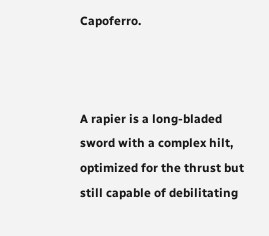Capoferro.



A rapier is a long-bladed sword with a complex hilt, optimized for the thrust but still capable of debilitating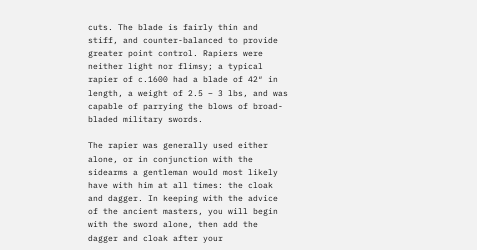cuts. The blade is fairly thin and stiff, and counter-balanced to provide greater point control. Rapiers were neither light nor flimsy; a typical rapier of c.1600 had a blade of 42″ in length, a weight of 2.5 – 3 lbs, and was capable of parrying the blows of broad-bladed military swords.

The rapier was generally used either alone, or in conjunction with the sidearms a gentleman would most likely have with him at all times: the cloak and dagger. In keeping with the advice of the ancient masters, you will begin with the sword alone, then add the dagger and cloak after your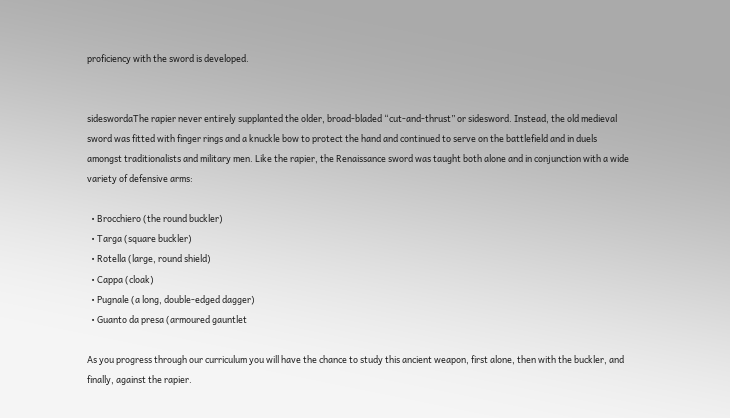proficiency with the sword is developed.


sideswordaThe rapier never entirely supplanted the older, broad-bladed “cut-and-thrust” or sidesword. Instead, the old medieval sword was fitted with finger rings and a knuckle bow to protect the hand and continued to serve on the battlefield and in duels amongst traditionalists and military men. Like the rapier, the Renaissance sword was taught both alone and in conjunction with a wide variety of defensive arms:

  • Brocchiero (the round buckler)
  • Targa (square buckler)
  • Rotella (large, round shield)
  • Cappa (cloak)
  • Pugnale (a long, double-edged dagger)
  • Guanto da presa (armoured gauntlet

As you progress through our curriculum you will have the chance to study this ancient weapon, first alone, then with the buckler, and finally, against the rapier.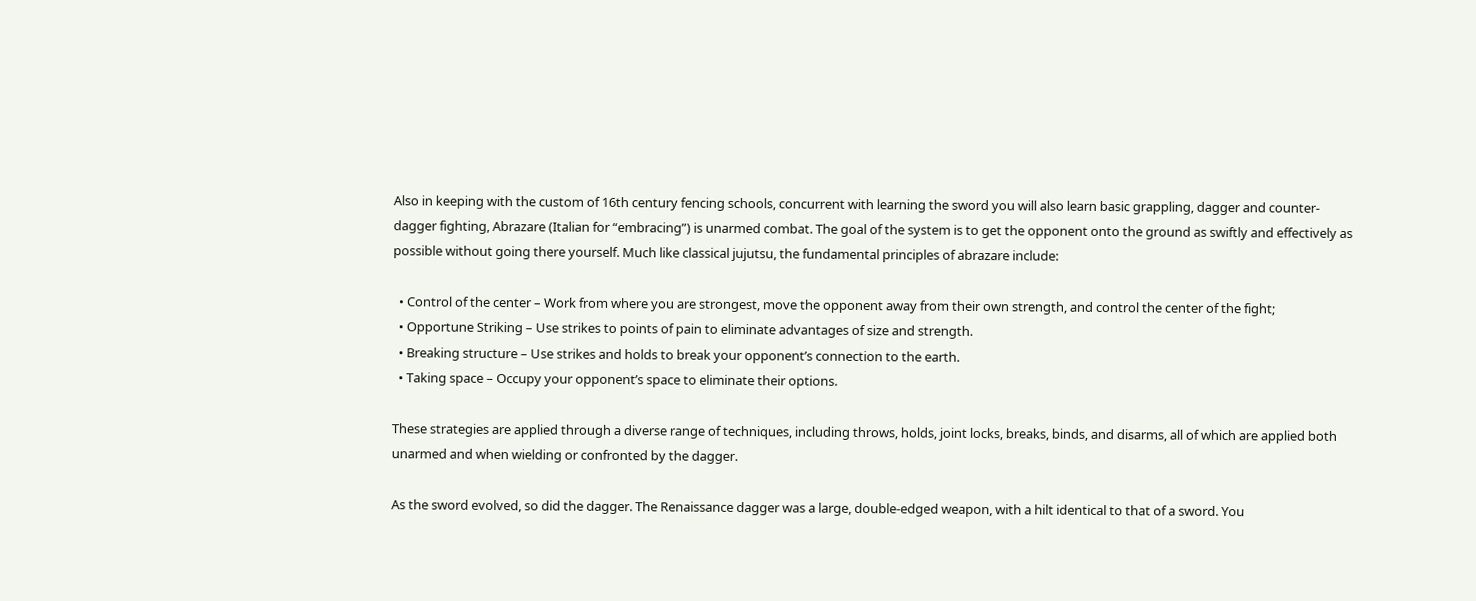Also in keeping with the custom of 16th century fencing schools, concurrent with learning the sword you will also learn basic grappling, dagger and counter-dagger fighting, Abrazare (Italian for “embracing”) is unarmed combat. The goal of the system is to get the opponent onto the ground as swiftly and effectively as possible without going there yourself. Much like classical jujutsu, the fundamental principles of abrazare include:

  • Control of the center – Work from where you are strongest, move the opponent away from their own strength, and control the center of the fight;
  • Opportune Striking – Use strikes to points of pain to eliminate advantages of size and strength.
  • Breaking structure – Use strikes and holds to break your opponent’s connection to the earth.
  • Taking space – Occupy your opponent’s space to eliminate their options.

These strategies are applied through a diverse range of techniques, including throws, holds, joint locks, breaks, binds, and disarms, all of which are applied both unarmed and when wielding or confronted by the dagger.

As the sword evolved, so did the dagger. The Renaissance dagger was a large, double-edged weapon, with a hilt identical to that of a sword. You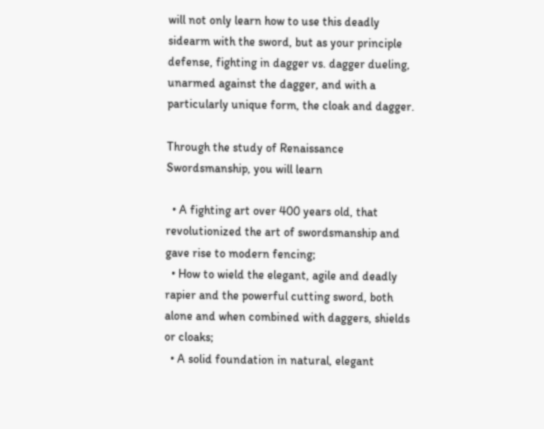will not only learn how to use this deadly sidearm with the sword, but as your principle defense, fighting in dagger vs. dagger dueling, unarmed against the dagger, and with a particularly unique form, the cloak and dagger.

Through the study of Renaissance Swordsmanship, you will learn

  • A fighting art over 400 years old, that revolutionized the art of swordsmanship and gave rise to modern fencing;
  • How to wield the elegant, agile and deadly rapier and the powerful cutting sword, both alone and when combined with daggers, shields or cloaks;
  • A solid foundation in natural, elegant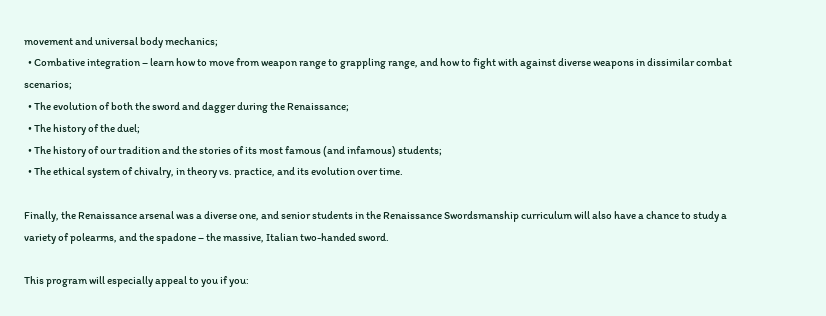movement and universal body mechanics;
  • Combative integration – learn how to move from weapon range to grappling range, and how to fight with against diverse weapons in dissimilar combat scenarios;
  • The evolution of both the sword and dagger during the Renaissance;
  • The history of the duel;
  • The history of our tradition and the stories of its most famous (and infamous) students;
  • The ethical system of chivalry, in theory vs. practice, and its evolution over time.

Finally, the Renaissance arsenal was a diverse one, and senior students in the Renaissance Swordsmanship curriculum will also have a chance to study a variety of polearms, and the spadone – the massive, Italian two-handed sword.

This program will especially appeal to you if you: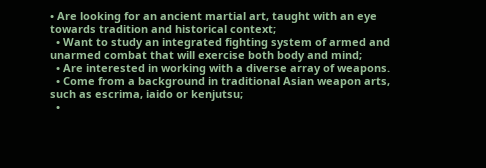• Are looking for an ancient martial art, taught with an eye towards tradition and historical context;
  • Want to study an integrated fighting system of armed and unarmed combat that will exercise both body and mind;
  • Are interested in working with a diverse array of weapons.
  • Come from a background in traditional Asian weapon arts, such as escrima, iaido or kenjutsu;
  •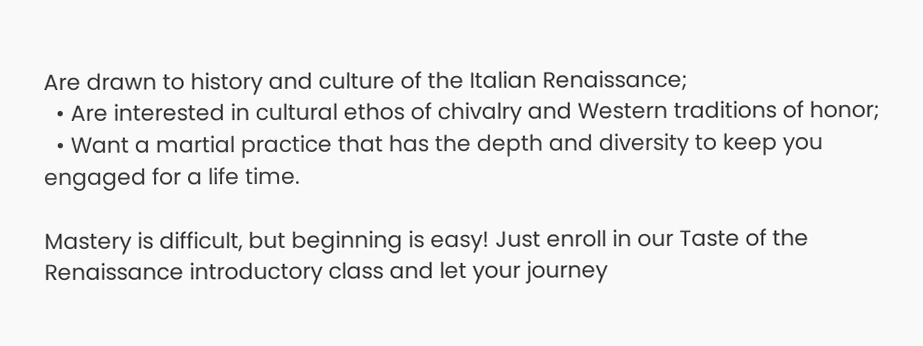Are drawn to history and culture of the Italian Renaissance;
  • Are interested in cultural ethos of chivalry and Western traditions of honor;
  • Want a martial practice that has the depth and diversity to keep you engaged for a life time.

Mastery is difficult, but beginning is easy! Just enroll in our Taste of the Renaissance introductory class and let your journey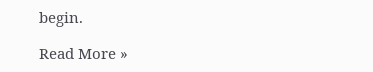begin.

Read More »